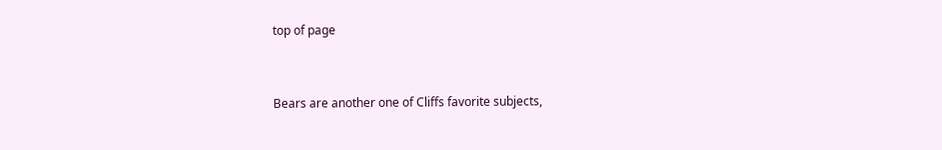top of page


Bears are another one of Cliffs favorite subjects,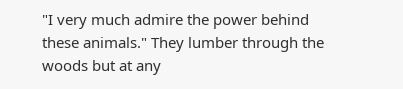"I very much admire the power behind these animals." They lumber through the woods but at any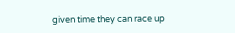given time they can race up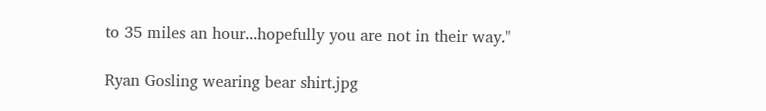to 35 miles an hour...hopefully you are not in their way."

Ryan Gosling wearing bear shirt.jpg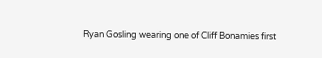Ryan Gosling wearing one of Cliff Bonamies first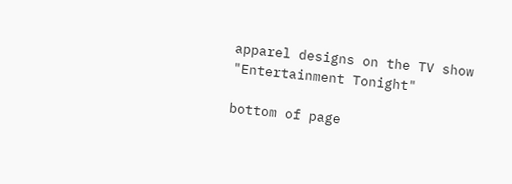apparel designs on the TV show "Entertainment Tonight"

bottom of page